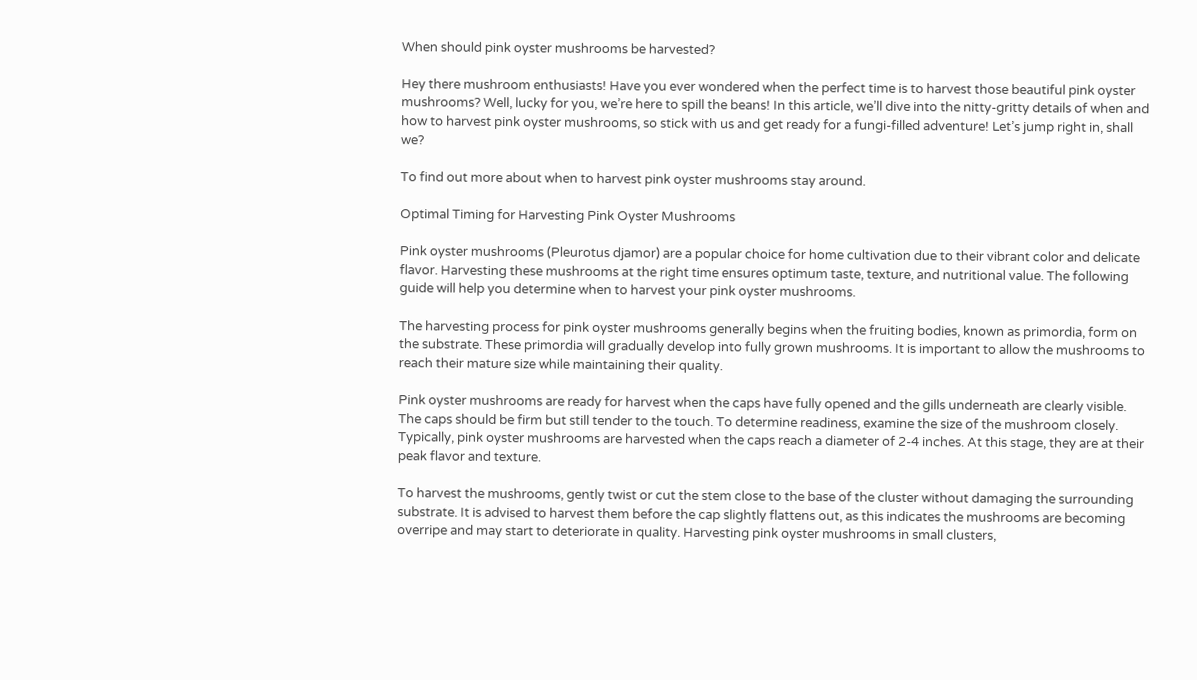When should pink oyster mushrooms be harvested?

Hey there mushroom enthusiasts! Have you ever wondered when the perfect time is to harvest those beautiful pink oyster mushrooms? Well, lucky for you, we’re here to spill the beans! In this article, we’ll dive into the nitty-gritty details of when and how to harvest pink oyster mushrooms, so stick with us and get ready for a fungi-filled adventure! Let’s jump right in, shall we?

To find out more about when to harvest pink oyster mushrooms stay around.

Optimal Timing for Harvesting Pink Oyster Mushrooms

Pink oyster mushrooms (Pleurotus djamor) are a popular choice for home cultivation due to their vibrant color and delicate flavor. Harvesting these mushrooms at the right time ensures optimum taste, texture, and nutritional value. The following guide will help you determine when to harvest your pink oyster mushrooms.

The harvesting process for pink oyster mushrooms generally begins when the fruiting bodies, known as primordia, form on the substrate. These primordia will gradually develop into fully grown mushrooms. It is important to allow the mushrooms to reach their mature size while maintaining their quality.

Pink oyster mushrooms are ready for harvest when the caps have fully opened and the gills underneath are clearly visible. The caps should be firm but still tender to the touch. To determine readiness, examine the size of the mushroom closely. Typically, pink oyster mushrooms are harvested when the caps reach a diameter of 2-4 inches. At this stage, they are at their peak flavor and texture.

To harvest the mushrooms, gently twist or cut the stem close to the base of the cluster without damaging the surrounding substrate. It is advised to harvest them before the cap slightly flattens out, as this indicates the mushrooms are becoming overripe and may start to deteriorate in quality. Harvesting pink oyster mushrooms in small clusters,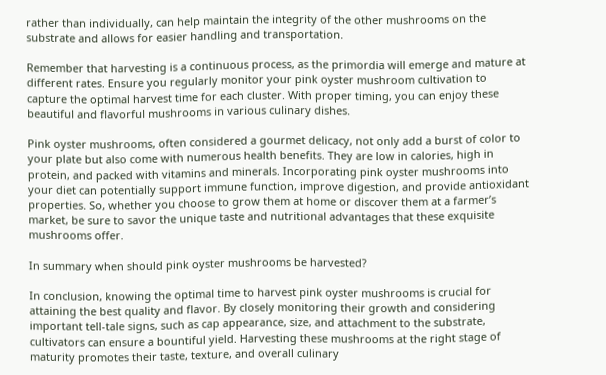rather than individually, can help maintain the integrity of the other mushrooms on the substrate and allows for easier handling and transportation.

Remember that harvesting is a continuous process, as the primordia will emerge and mature at different rates. Ensure you regularly monitor your pink oyster mushroom cultivation to capture the optimal harvest time for each cluster. With proper timing, you can enjoy these beautiful and flavorful mushrooms in various culinary dishes.

Pink oyster mushrooms, often considered a gourmet delicacy, not only add a burst of color to your plate but also come with numerous health benefits. They are low in calories, high in protein, and packed with vitamins and minerals. Incorporating pink oyster mushrooms into your diet can potentially support immune function, improve digestion, and provide antioxidant properties. So, whether you choose to grow them at home or discover them at a farmer’s market, be sure to savor the unique taste and nutritional advantages that these exquisite mushrooms offer.

In summary when should pink oyster mushrooms be harvested?

In conclusion, knowing the optimal time to harvest pink oyster mushrooms is crucial for attaining the best quality and flavor. By closely monitoring their growth and considering important tell-tale signs, such as cap appearance, size, and attachment to the substrate, cultivators can ensure a bountiful yield. Harvesting these mushrooms at the right stage of maturity promotes their taste, texture, and overall culinary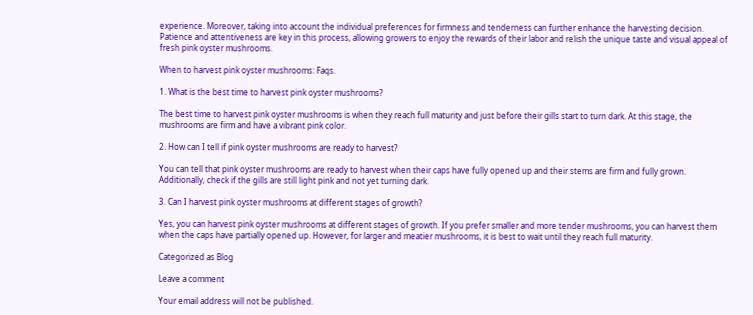experience. Moreover, taking into account the individual preferences for firmness and tenderness can further enhance the harvesting decision. Patience and attentiveness are key in this process, allowing growers to enjoy the rewards of their labor and relish the unique taste and visual appeal of fresh pink oyster mushrooms.

When to harvest pink oyster mushrooms: Faqs.

1. What is the best time to harvest pink oyster mushrooms?

The best time to harvest pink oyster mushrooms is when they reach full maturity and just before their gills start to turn dark. At this stage, the mushrooms are firm and have a vibrant pink color.

2. How can I tell if pink oyster mushrooms are ready to harvest?

You can tell that pink oyster mushrooms are ready to harvest when their caps have fully opened up and their stems are firm and fully grown. Additionally, check if the gills are still light pink and not yet turning dark.

3. Can I harvest pink oyster mushrooms at different stages of growth?

Yes, you can harvest pink oyster mushrooms at different stages of growth. If you prefer smaller and more tender mushrooms, you can harvest them when the caps have partially opened up. However, for larger and meatier mushrooms, it is best to wait until they reach full maturity.

Categorized as Blog

Leave a comment

Your email address will not be published.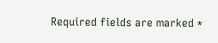Required fields are marked *